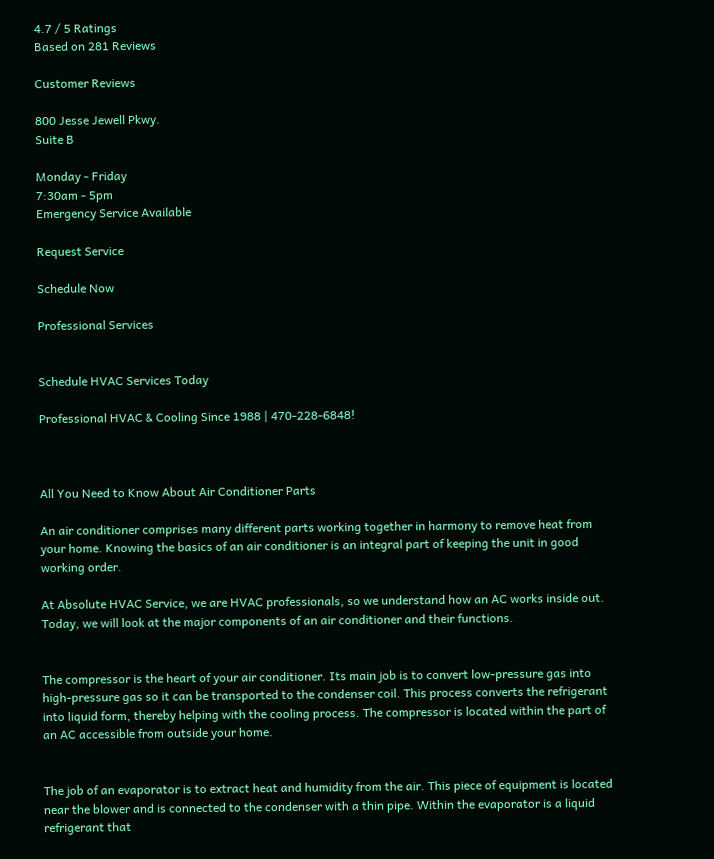4.7 / 5 Ratings
Based on 281 Reviews

Customer Reviews

800 Jesse Jewell Pkwy.
Suite B

Monday - Friday
7:30am - 5pm
Emergency Service Available

Request Service

Schedule Now

Professional Services


Schedule HVAC Services Today

Professional HVAC & Cooling Since 1988 | 470-228-6848!



All You Need to Know About Air Conditioner Parts

An air conditioner comprises many different parts working together in harmony to remove heat from your home. Knowing the basics of an air conditioner is an integral part of keeping the unit in good working order.

At Absolute HVAC Service, we are HVAC professionals, so we understand how an AC works inside out. Today, we will look at the major components of an air conditioner and their functions.


The compressor is the heart of your air conditioner. Its main job is to convert low-pressure gas into high-pressure gas so it can be transported to the condenser coil. This process converts the refrigerant into liquid form, thereby helping with the cooling process. The compressor is located within the part of an AC accessible from outside your home.


The job of an evaporator is to extract heat and humidity from the air. This piece of equipment is located near the blower and is connected to the condenser with a thin pipe. Within the evaporator is a liquid refrigerant that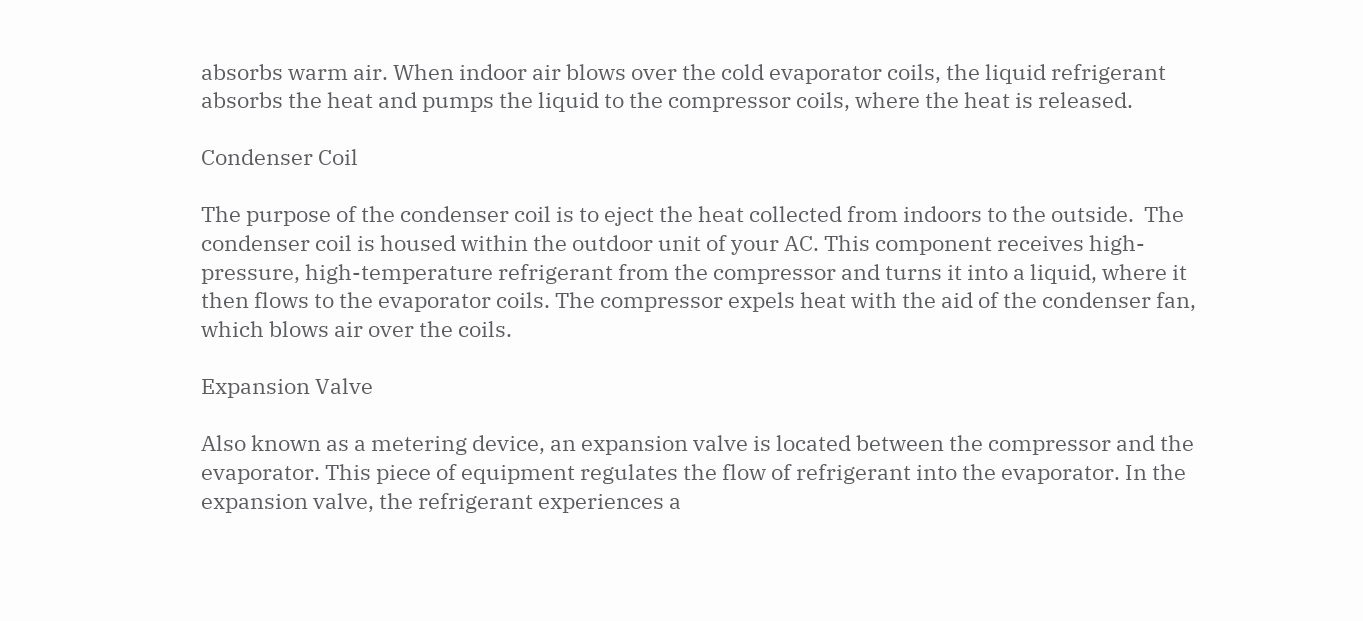absorbs warm air. When indoor air blows over the cold evaporator coils, the liquid refrigerant absorbs the heat and pumps the liquid to the compressor coils, where the heat is released.

Condenser Coil

The purpose of the condenser coil is to eject the heat collected from indoors to the outside.  The condenser coil is housed within the outdoor unit of your AC. This component receives high-pressure, high-temperature refrigerant from the compressor and turns it into a liquid, where it then flows to the evaporator coils. The compressor expels heat with the aid of the condenser fan, which blows air over the coils.

Expansion Valve

Also known as a metering device, an expansion valve is located between the compressor and the evaporator. This piece of equipment regulates the flow of refrigerant into the evaporator. In the expansion valve, the refrigerant experiences a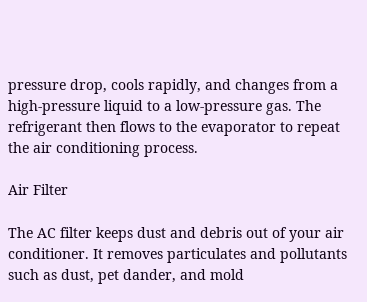pressure drop, cools rapidly, and changes from a high-pressure liquid to a low-pressure gas. The refrigerant then flows to the evaporator to repeat the air conditioning process.

Air Filter

The AC filter keeps dust and debris out of your air conditioner. It removes particulates and pollutants such as dust, pet dander, and mold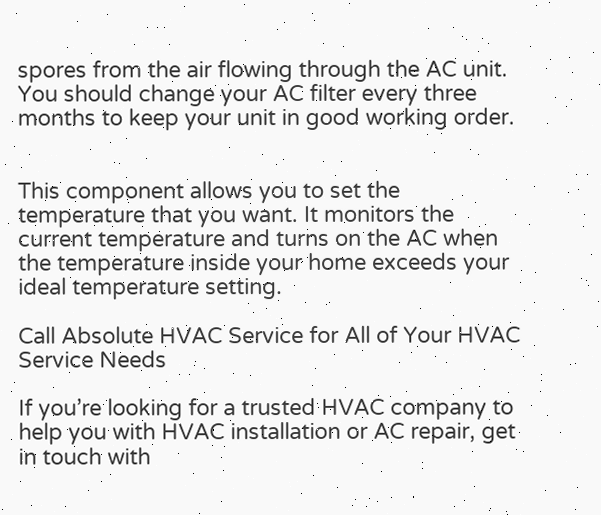spores from the air flowing through the AC unit. You should change your AC filter every three months to keep your unit in good working order.


This component allows you to set the temperature that you want. It monitors the current temperature and turns on the AC when the temperature inside your home exceeds your ideal temperature setting.

Call Absolute HVAC Service for All of Your HVAC Service Needs

If you’re looking for a trusted HVAC company to help you with HVAC installation or AC repair, get in touch with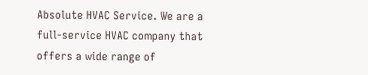Absolute HVAC Service. We are a full-service HVAC company that offers a wide range of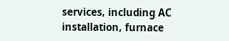services, including AC installation, furnace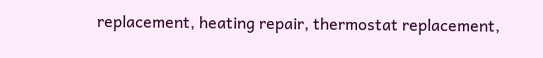replacement, heating repair, thermostat replacement,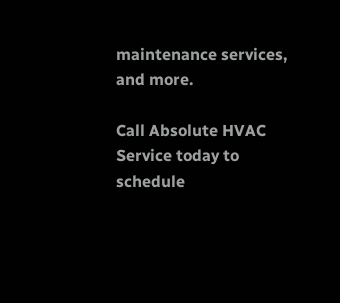maintenance services, and more.

Call Absolute HVAC Service today to schedule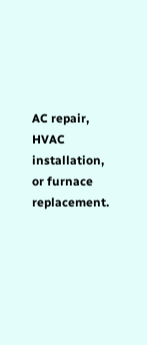AC repair, HVAC installation, or furnace replacement.